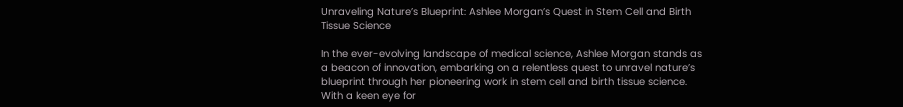Unraveling Nature’s Blueprint: Ashlee Morgan’s Quest in Stem Cell and Birth Tissue Science

In the ever-evolving landscape of medical science, Ashlee Morgan stands as a beacon of innovation, embarking on a relentless quest to unravel nature’s blueprint through her pioneering work in stem cell and birth tissue science. With a keen eye for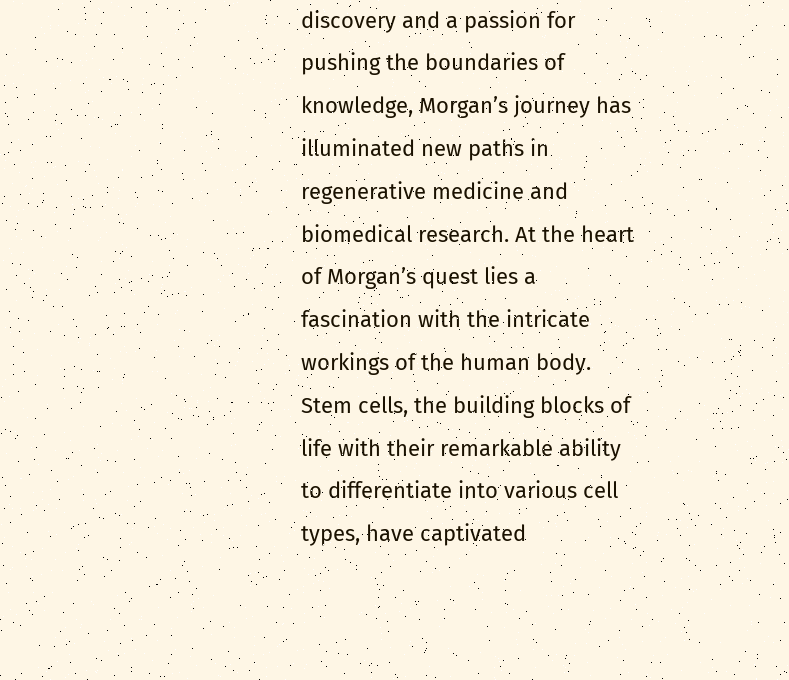discovery and a passion for pushing the boundaries of knowledge, Morgan’s journey has illuminated new paths in regenerative medicine and biomedical research. At the heart of Morgan’s quest lies a fascination with the intricate workings of the human body. Stem cells, the building blocks of life with their remarkable ability to differentiate into various cell types, have captivated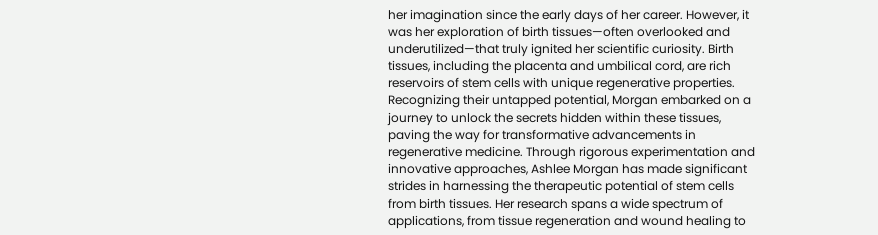her imagination since the early days of her career. However, it was her exploration of birth tissues—often overlooked and underutilized—that truly ignited her scientific curiosity. Birth tissues, including the placenta and umbilical cord, are rich reservoirs of stem cells with unique regenerative properties. Recognizing their untapped potential, Morgan embarked on a journey to unlock the secrets hidden within these tissues, paving the way for transformative advancements in regenerative medicine. Through rigorous experimentation and innovative approaches, Ashlee Morgan has made significant strides in harnessing the therapeutic potential of stem cells from birth tissues. Her research spans a wide spectrum of applications, from tissue regeneration and wound healing to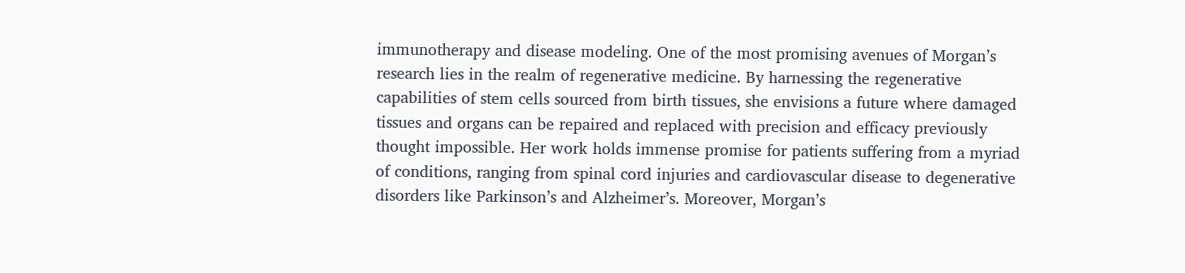immunotherapy and disease modeling. One of the most promising avenues of Morgan’s research lies in the realm of regenerative medicine. By harnessing the regenerative capabilities of stem cells sourced from birth tissues, she envisions a future where damaged tissues and organs can be repaired and replaced with precision and efficacy previously thought impossible. Her work holds immense promise for patients suffering from a myriad of conditions, ranging from spinal cord injuries and cardiovascular disease to degenerative disorders like Parkinson’s and Alzheimer’s. Moreover, Morgan’s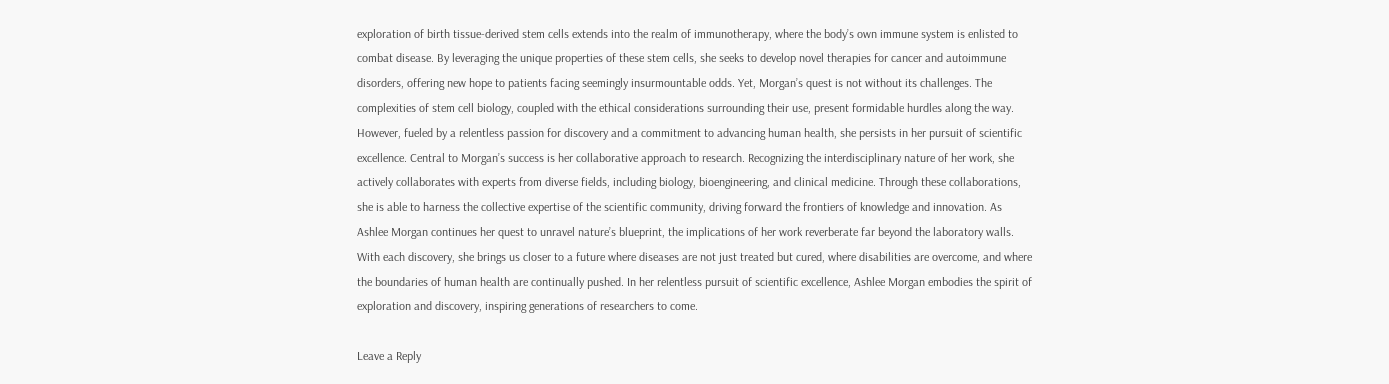exploration of birth tissue-derived stem cells extends into the realm of immunotherapy, where the body’s own immune system is enlisted to combat disease. By leveraging the unique properties of these stem cells, she seeks to develop novel therapies for cancer and autoimmune disorders, offering new hope to patients facing seemingly insurmountable odds. Yet, Morgan’s quest is not without its challenges. The complexities of stem cell biology, coupled with the ethical considerations surrounding their use, present formidable hurdles along the way. However, fueled by a relentless passion for discovery and a commitment to advancing human health, she persists in her pursuit of scientific excellence. Central to Morgan’s success is her collaborative approach to research. Recognizing the interdisciplinary nature of her work, she actively collaborates with experts from diverse fields, including biology, bioengineering, and clinical medicine. Through these collaborations, she is able to harness the collective expertise of the scientific community, driving forward the frontiers of knowledge and innovation. As Ashlee Morgan continues her quest to unravel nature’s blueprint, the implications of her work reverberate far beyond the laboratory walls. With each discovery, she brings us closer to a future where diseases are not just treated but cured, where disabilities are overcome, and where the boundaries of human health are continually pushed. In her relentless pursuit of scientific excellence, Ashlee Morgan embodies the spirit of exploration and discovery, inspiring generations of researchers to come.

Leave a Reply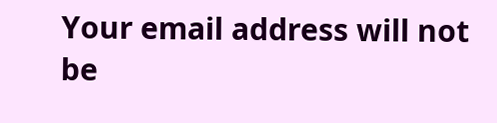Your email address will not be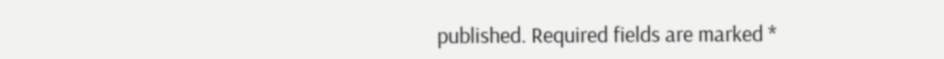published. Required fields are marked *